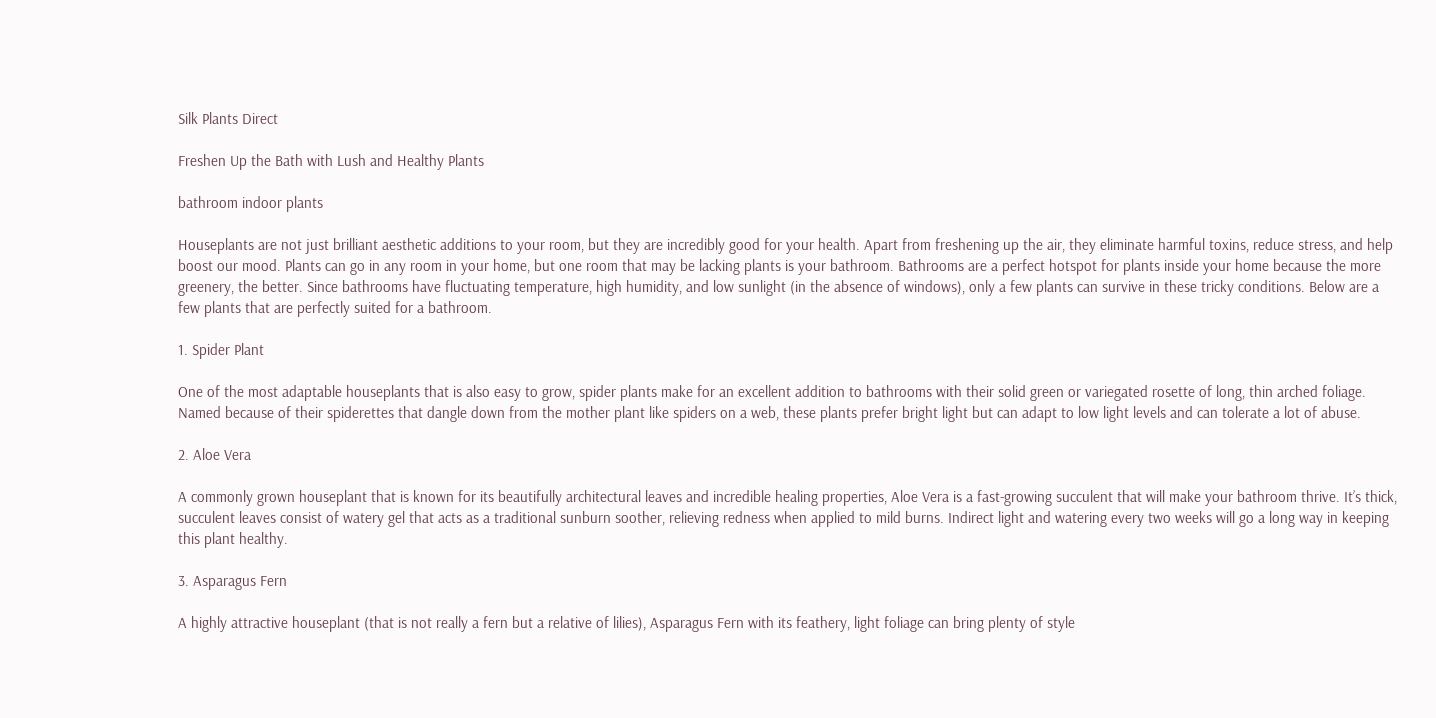Silk Plants Direct

Freshen Up the Bath with Lush and Healthy Plants

bathroom indoor plants

Houseplants are not just brilliant aesthetic additions to your room, but they are incredibly good for your health. Apart from freshening up the air, they eliminate harmful toxins, reduce stress, and help boost our mood. Plants can go in any room in your home, but one room that may be lacking plants is your bathroom. Bathrooms are a perfect hotspot for plants inside your home because the more greenery, the better. Since bathrooms have fluctuating temperature, high humidity, and low sunlight (in the absence of windows), only a few plants can survive in these tricky conditions. Below are a few plants that are perfectly suited for a bathroom.

1. Spider Plant

One of the most adaptable houseplants that is also easy to grow, spider plants make for an excellent addition to bathrooms with their solid green or variegated rosette of long, thin arched foliage. Named because of their spiderettes that dangle down from the mother plant like spiders on a web, these plants prefer bright light but can adapt to low light levels and can tolerate a lot of abuse.

2. Aloe Vera

A commonly grown houseplant that is known for its beautifully architectural leaves and incredible healing properties, Aloe Vera is a fast-growing succulent that will make your bathroom thrive. It’s thick, succulent leaves consist of watery gel that acts as a traditional sunburn soother, relieving redness when applied to mild burns. Indirect light and watering every two weeks will go a long way in keeping this plant healthy.

3. Asparagus Fern

A highly attractive houseplant (that is not really a fern but a relative of lilies), Asparagus Fern with its feathery, light foliage can bring plenty of style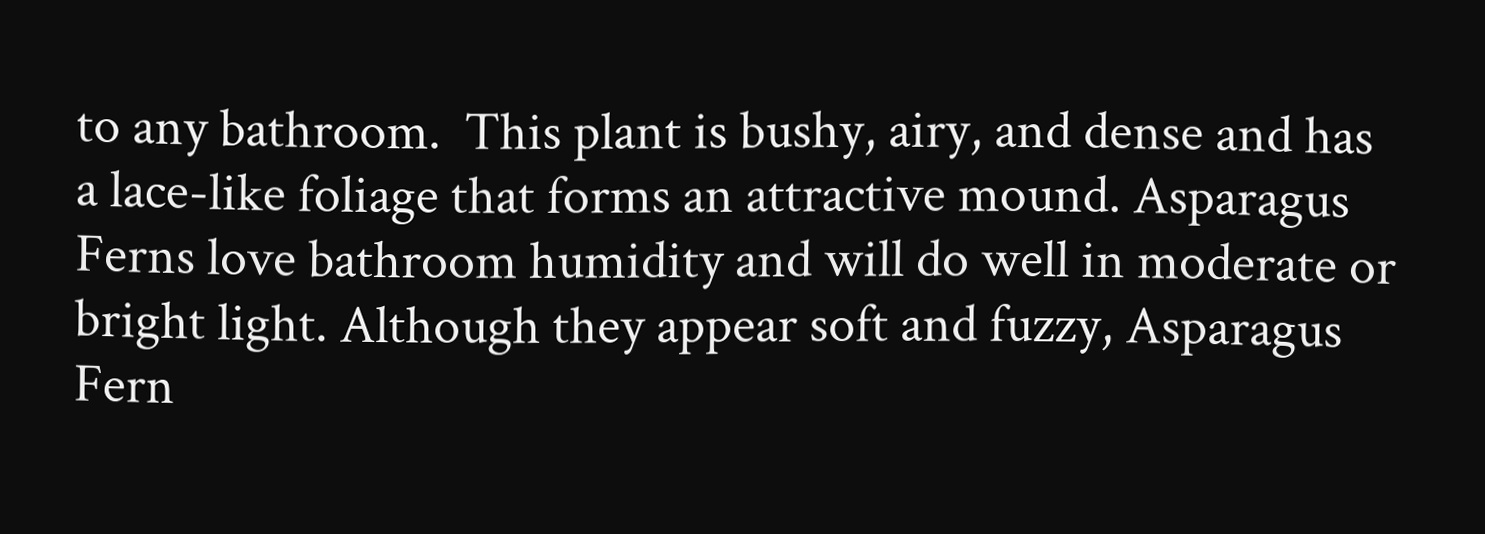to any bathroom.  This plant is bushy, airy, and dense and has a lace-like foliage that forms an attractive mound. Asparagus Ferns love bathroom humidity and will do well in moderate or bright light. Although they appear soft and fuzzy, Asparagus Fern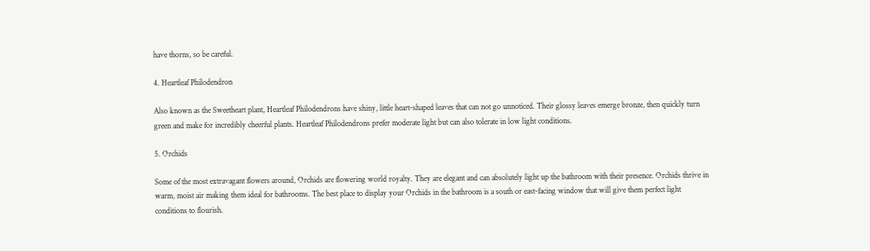have thorns, so be careful.

4. Heartleaf Philodendron

Also known as the Sweetheart plant, Heartleaf Philodendrons have shiny, little heart-shaped leaves that can not go unnoticed. Their glossy leaves emerge bronze, then quickly turn green and make for incredibly cheerful plants. Heartleaf Philodendrons prefer moderate light but can also tolerate in low light conditions.

5. Orchids

Some of the most extravagant flowers around, Orchids are flowering world royalty. They are elegant and can absolutely light up the bathroom with their presence. Orchids thrive in warm, moist air making them ideal for bathrooms. The best place to display your Orchids in the bathroom is a south or east-facing window that will give them perfect light conditions to flourish.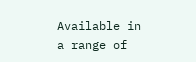Available in a range of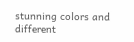stunning colors and different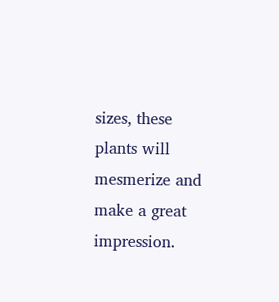sizes, these plants will mesmerize and make a great impression.